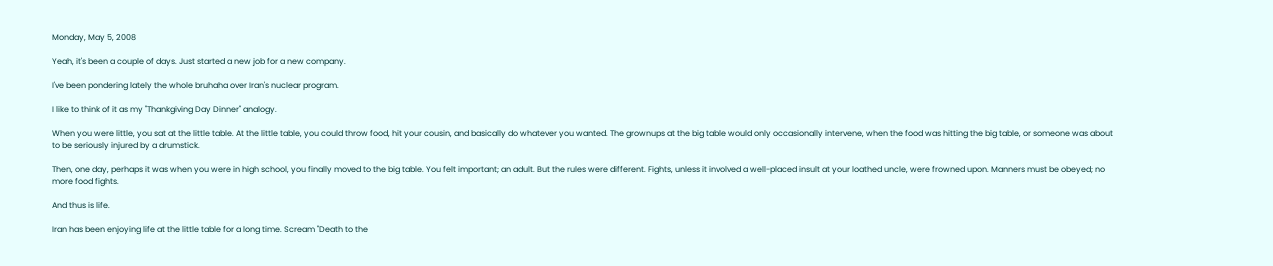Monday, May 5, 2008

Yeah, it's been a couple of days. Just started a new job for a new company.

I've been pondering lately the whole bruhaha over Iran's nuclear program.

I like to think of it as my "Thankgiving Day Dinner" analogy.

When you were little, you sat at the little table. At the little table, you could throw food, hit your cousin, and basically do whatever you wanted. The grownups at the big table would only occasionally intervene, when the food was hitting the big table, or someone was about to be seriously injured by a drumstick.

Then, one day, perhaps it was when you were in high school, you finally moved to the big table. You felt important; an adult. But the rules were different. Fights, unless it involved a well-placed insult at your loathed uncle, were frowned upon. Manners must be obeyed; no more food fights.

And thus is life.

Iran has been enjoying life at the little table for a long time. Scream "Death to the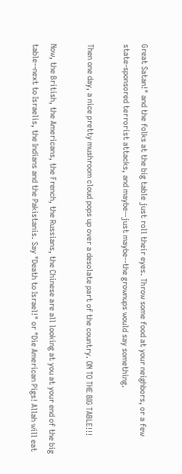Great Satan!" and the folks at the big table just roll their eyes. Throw some food at your neighbors, or a few state-sponsored terrorist attacks, and maybe--just maybe--the grownups would say something.

Then one day, a nice pretty mushroom cloud pops up over a desolate part of the country. ON TO THE BIG TABLE!!!

Now, the British, the Americans, the French, the Russians, the Chinese are all looking at you at your end of the big table--next to Israelis, the Indians and the Pakistanis. Say "Death to Israel!" or "Die American Pigs! Allah will eat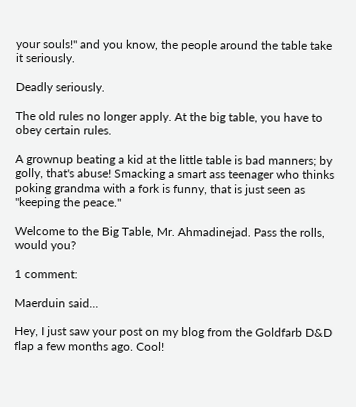your souls!" and you know, the people around the table take it seriously.

Deadly seriously.

The old rules no longer apply. At the big table, you have to obey certain rules.

A grownup beating a kid at the little table is bad manners; by golly, that's abuse! Smacking a smart ass teenager who thinks poking grandma with a fork is funny, that is just seen as "keeping the peace."

Welcome to the Big Table, Mr. Ahmadinejad. Pass the rolls, would you?

1 comment:

Maerduin said...

Hey, I just saw your post on my blog from the Goldfarb D&D flap a few months ago. Cool!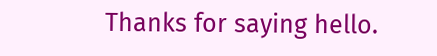Thanks for saying hello.